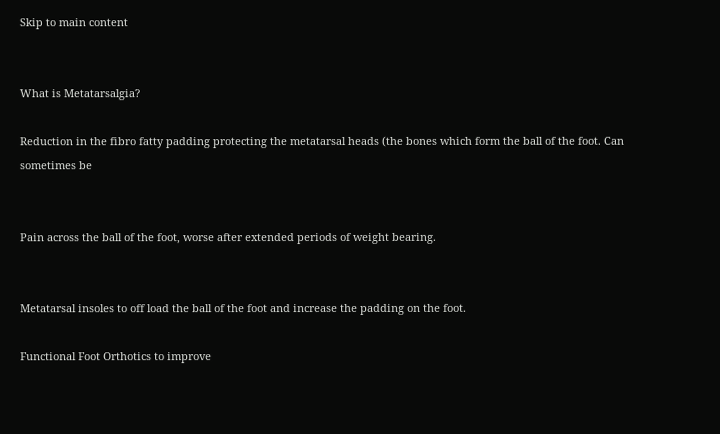Skip to main content


What is Metatarsalgia?

Reduction in the fibro fatty padding protecting the metatarsal heads (the bones which form the ball of the foot. Can sometimes be


Pain across the ball of the foot, worse after extended periods of weight bearing.


Metatarsal insoles to off load the ball of the foot and increase the padding on the foot.

Functional Foot Orthotics to improve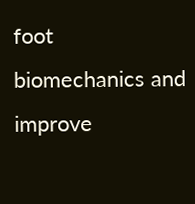foot biomechanics and improve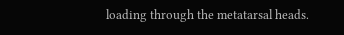loading through the metatarsal heads.